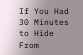If You Had 30 Minutes to Hide From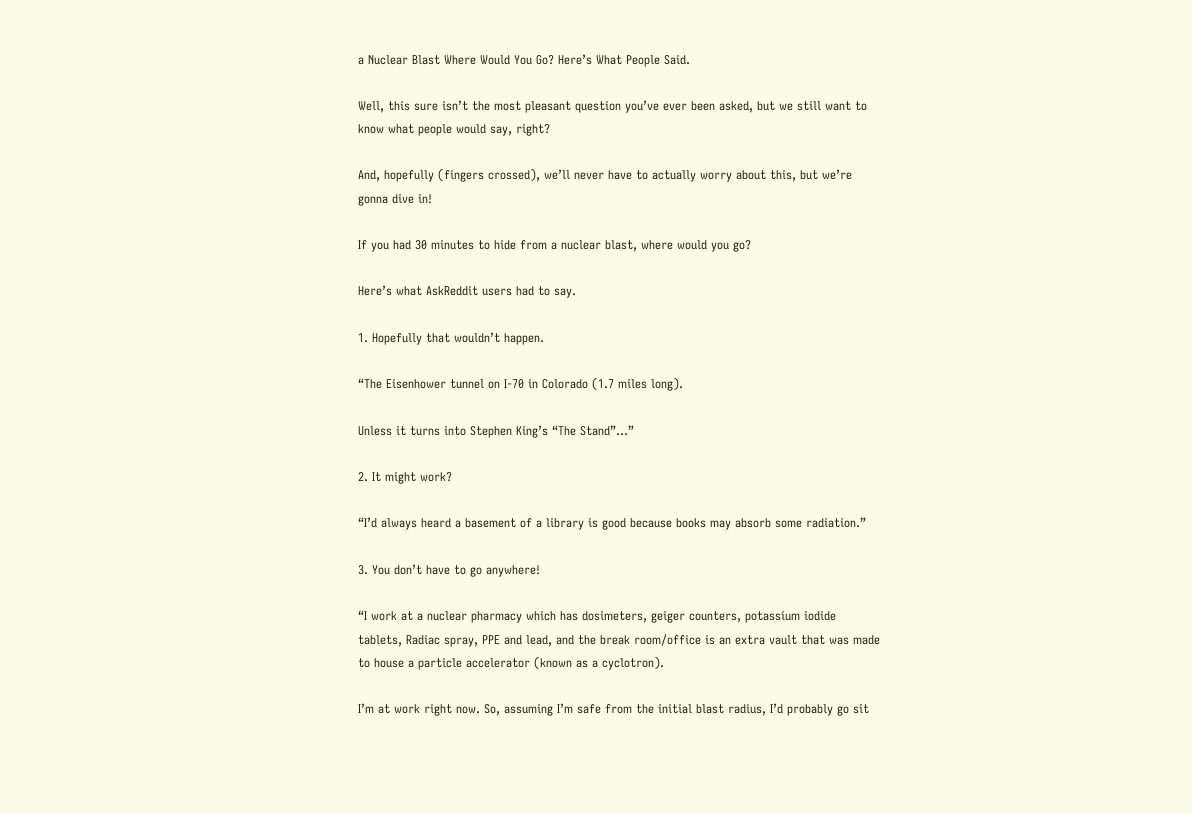a Nuclear Blast Where Would You Go? Here’s What People Said.

Well, this sure isn’t the most pleasant question you’ve ever been asked, but we still want to know what people would say, right?

And, hopefully (fingers crossed), we’ll never have to actually worry about this, but we’re gonna dive in!

If you had 30 minutes to hide from a nuclear blast, where would you go?

Here’s what AskReddit users had to say.

1. Hopefully that wouldn’t happen.

“The Eisenhower tunnel on I-70 in Colorado (1.7 miles long).

Unless it turns into Stephen King’s “The Stand”…”

2. It might work?

“I’d always heard a basement of a library is good because books may absorb some radiation.”

3. You don’t have to go anywhere!

“I work at a nuclear pharmacy which has dosimeters, geiger counters, potassium iodide tablets, Radiac spray, PPE and lead, and the break room/office is an extra vault that was made to house a particle accelerator (known as a cyclotron).

I’m at work right now. So, assuming I’m safe from the initial blast radius, I’d probably go sit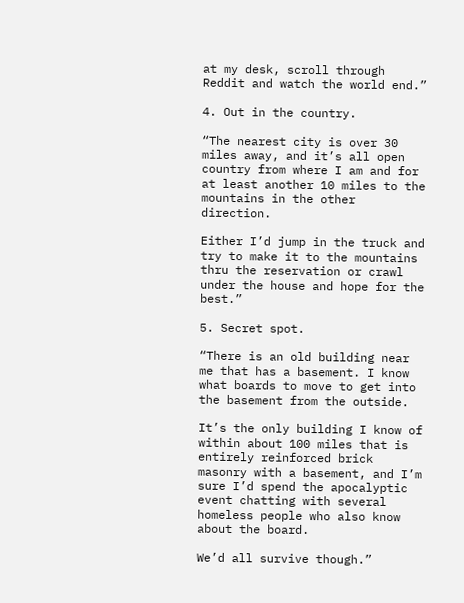at my desk, scroll through Reddit and watch the world end.”

4. Out in the country.

“The nearest city is over 30 miles away, and it’s all open country from where I am and for at least another 10 miles to the mountains in the other direction.

Either I’d jump in the truck and try to make it to the mountains thru the reservation or crawl under the house and hope for the best.”

5. Secret spot.

“There is an old building near me that has a basement. I know what boards to move to get into the basement from the outside.

It’s the only building I know of within about 100 miles that is entirely reinforced brick masonry with a basement, and I’m sure I’d spend the apocalyptic event chatting with several homeless people who also know about the board.

We’d all survive though.”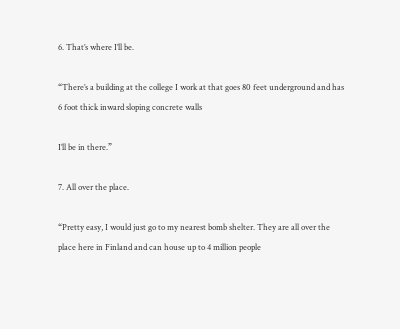6. That’s where I’ll be.

“There’s a building at the college I work at that goes 80 feet underground and has 6 foot thick inward sloping concrete walls

I’ll be in there.”

7. All over the place.

“Pretty easy, I would just go to my nearest bomb shelter. They are all over the place here in Finland and can house up to 4 million people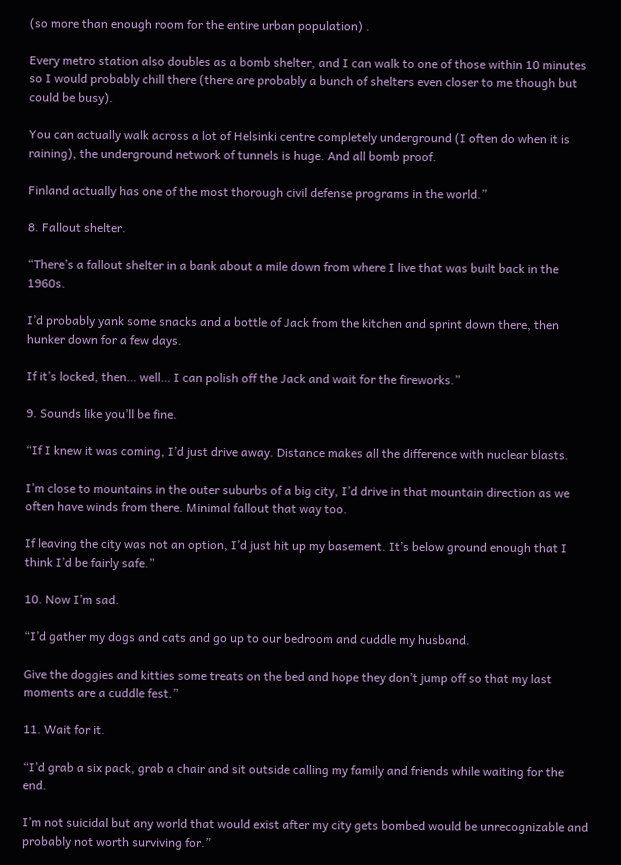(so more than enough room for the entire urban population) .

Every metro station also doubles as a bomb shelter, and I can walk to one of those within 10 minutes so I would probably chill there (there are probably a bunch of shelters even closer to me though but could be busy).

You can actually walk across a lot of Helsinki centre completely underground (I often do when it is raining), the underground network of tunnels is huge. And all bomb proof.

Finland actually has one of the most thorough civil defense programs in the world.”

8. Fallout shelter.

“There’s a fallout shelter in a bank about a mile down from where I live that was built back in the 1960s.

I’d probably yank some snacks and a bottle of Jack from the kitchen and sprint down there, then hunker down for a few days.

If it’s locked, then… well… I can polish off the Jack and wait for the fireworks.”

9. Sounds like you’ll be fine.

“If I knew it was coming, I’d just drive away. Distance makes all the difference with nuclear blasts.

I’m close to mountains in the outer suburbs of a big city, I’d drive in that mountain direction as we often have winds from there. Minimal fallout that way too.

If leaving the city was not an option, I’d just hit up my basement. It’s below ground enough that I think I’d be fairly safe.”

10. Now I’m sad.

“I’d gather my dogs and cats and go up to our bedroom and cuddle my husband.

Give the doggies and kitties some treats on the bed and hope they don’t jump off so that my last moments are a cuddle fest.”

11. Wait for it.

“I’d grab a six pack, grab a chair and sit outside calling my family and friends while waiting for the end.

I’m not suicidal but any world that would exist after my city gets bombed would be unrecognizable and probably not worth surviving for.”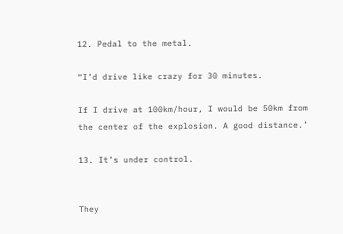12. Pedal to the metal.

“I’d drive like crazy for 30 minutes.

If I drive at 100km/hour, I would be 50km from the center of the explosion. A good distance.’

13. It’s under control.


They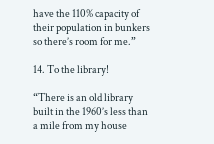have the 110% capacity of their population in bunkers so there’s room for me.”

14. To the library!

“There is an old library built in the 1960’s less than a mile from my house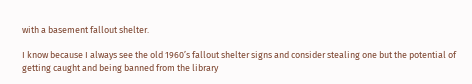with a basement fallout shelter.

I know because I always see the old 1960’s fallout shelter signs and consider stealing one but the potential of getting caught and being banned from the library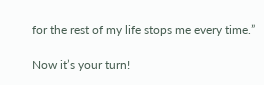for the rest of my life stops me every time.”

Now it’s your turn!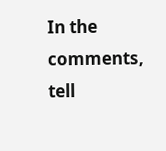In the comments, tell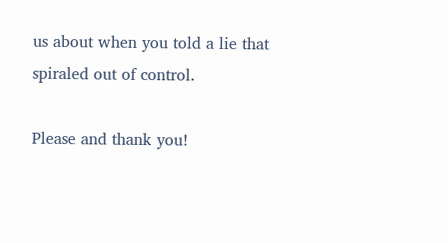us about when you told a lie that spiraled out of control.

Please and thank you!